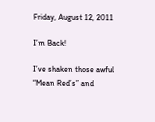Friday, August 12, 2011

I’m Back!

I’ve shaken those awful “Mean Red’s” and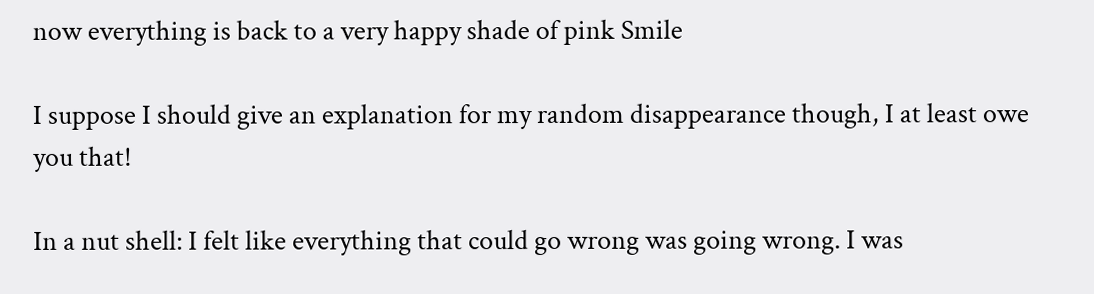now everything is back to a very happy shade of pink Smile

I suppose I should give an explanation for my random disappearance though, I at least owe you that!

In a nut shell: I felt like everything that could go wrong was going wrong. I was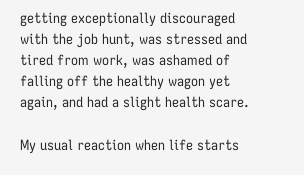getting exceptionally discouraged with the job hunt, was stressed and tired from work, was ashamed of falling off the healthy wagon yet again, and had a slight health scare.

My usual reaction when life starts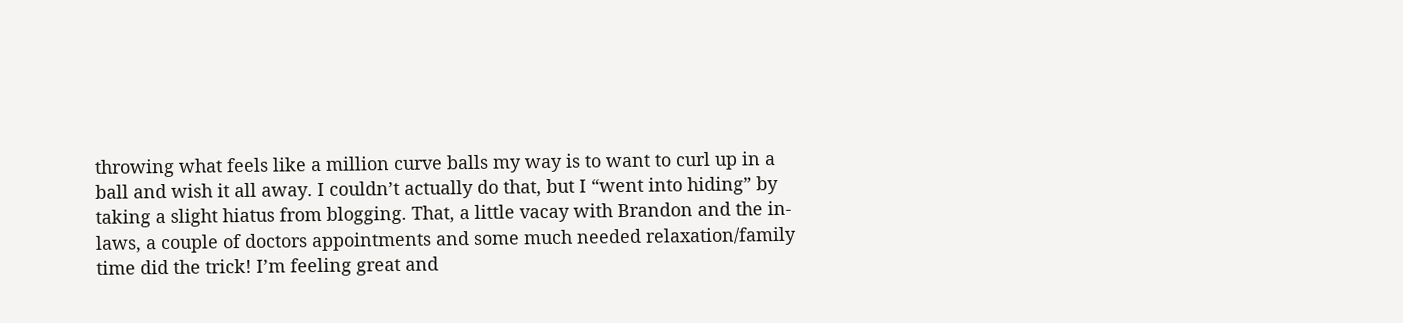throwing what feels like a million curve balls my way is to want to curl up in a ball and wish it all away. I couldn’t actually do that, but I “went into hiding” by taking a slight hiatus from blogging. That, a little vacay with Brandon and the in-laws, a couple of doctors appointments and some much needed relaxation/family time did the trick! I’m feeling great and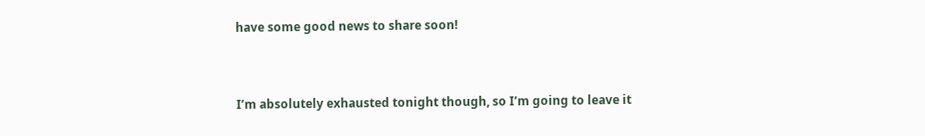have some good news to share soon!


I’m absolutely exhausted tonight though, so I’m going to leave it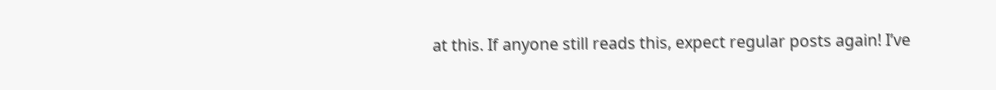at this. If anyone still reads this, expect regular posts again! I’ve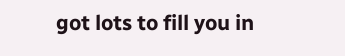got lots to fill you in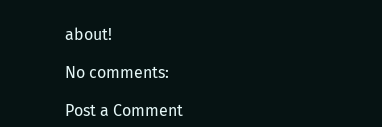about!

No comments:

Post a Comment